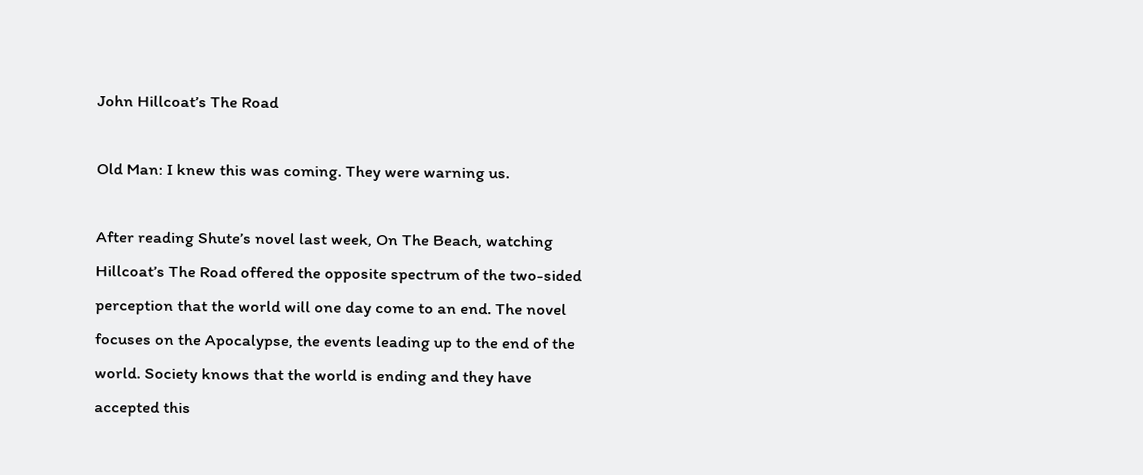John Hillcoat’s The Road

Old Man: I knew this was coming. They were warning us.

After reading Shute’s novel last week, On The Beach, watching Hillcoat’s The Road offered the opposite spectrum of the two-sided perception that the world will one day come to an end. The novel focuses on the Apocalypse, the events leading up to the end of the world. Society knows that the world is ending and they have accepted this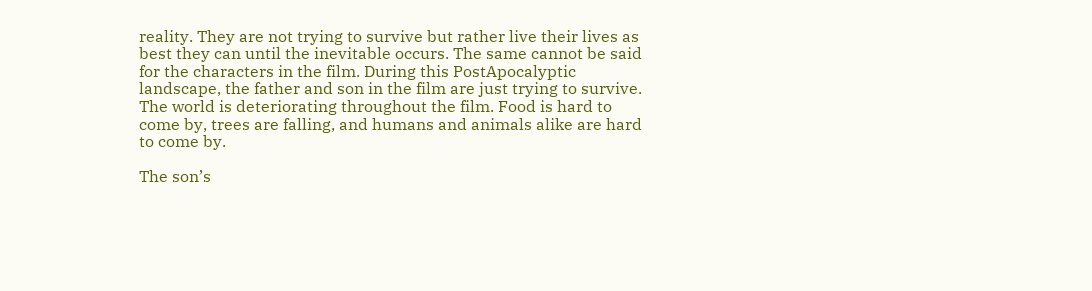reality. They are not trying to survive but rather live their lives as best they can until the inevitable occurs. The same cannot be said for the characters in the film. During this PostApocalyptic landscape, the father and son in the film are just trying to survive. The world is deteriorating throughout the film. Food is hard to come by, trees are falling, and humans and animals alike are hard to come by.

The son’s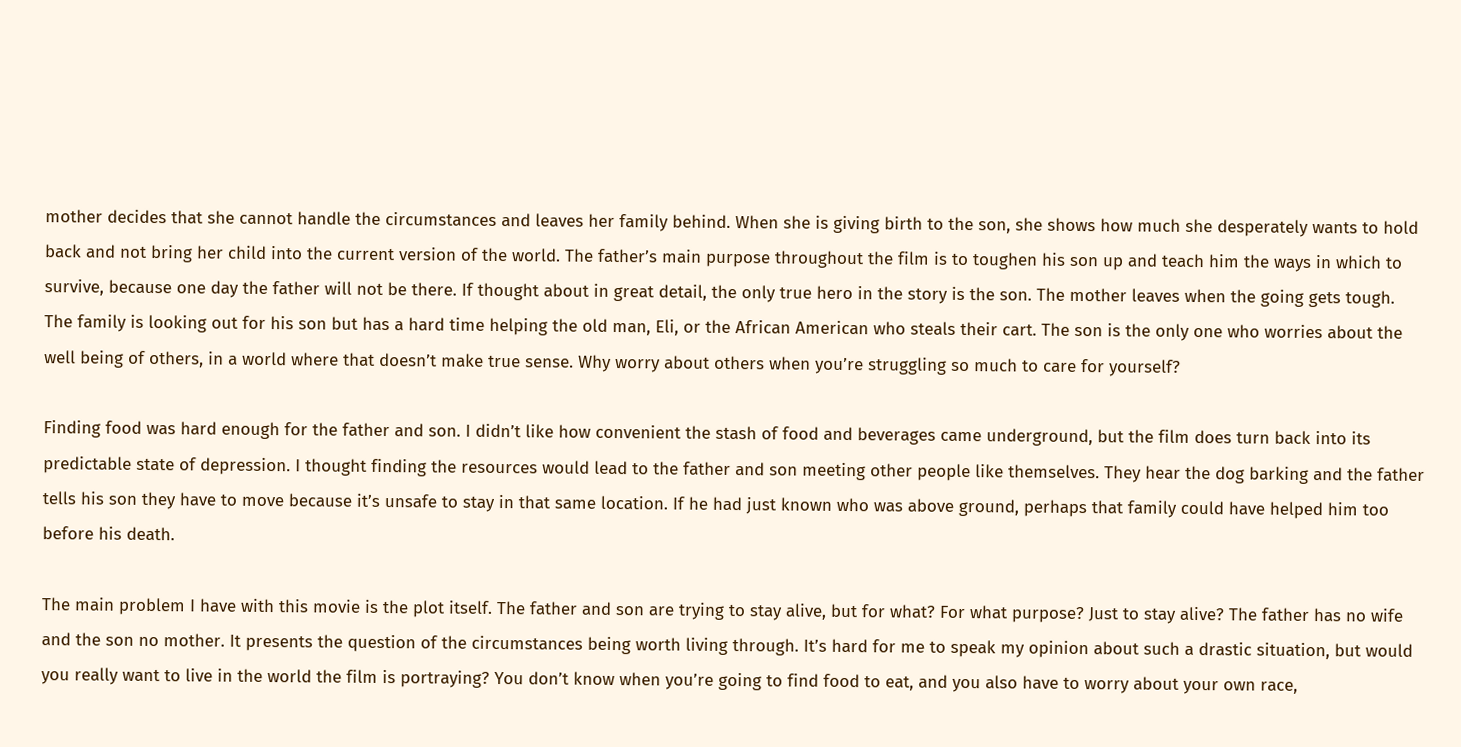mother decides that she cannot handle the circumstances and leaves her family behind. When she is giving birth to the son, she shows how much she desperately wants to hold back and not bring her child into the current version of the world. The father’s main purpose throughout the film is to toughen his son up and teach him the ways in which to survive, because one day the father will not be there. If thought about in great detail, the only true hero in the story is the son. The mother leaves when the going gets tough. The family is looking out for his son but has a hard time helping the old man, Eli, or the African American who steals their cart. The son is the only one who worries about the well being of others, in a world where that doesn’t make true sense. Why worry about others when you’re struggling so much to care for yourself?

Finding food was hard enough for the father and son. I didn’t like how convenient the stash of food and beverages came underground, but the film does turn back into its predictable state of depression. I thought finding the resources would lead to the father and son meeting other people like themselves. They hear the dog barking and the father tells his son they have to move because it’s unsafe to stay in that same location. If he had just known who was above ground, perhaps that family could have helped him too before his death.

The main problem I have with this movie is the plot itself. The father and son are trying to stay alive, but for what? For what purpose? Just to stay alive? The father has no wife and the son no mother. It presents the question of the circumstances being worth living through. It’s hard for me to speak my opinion about such a drastic situation, but would you really want to live in the world the film is portraying? You don’t know when you’re going to find food to eat, and you also have to worry about your own race,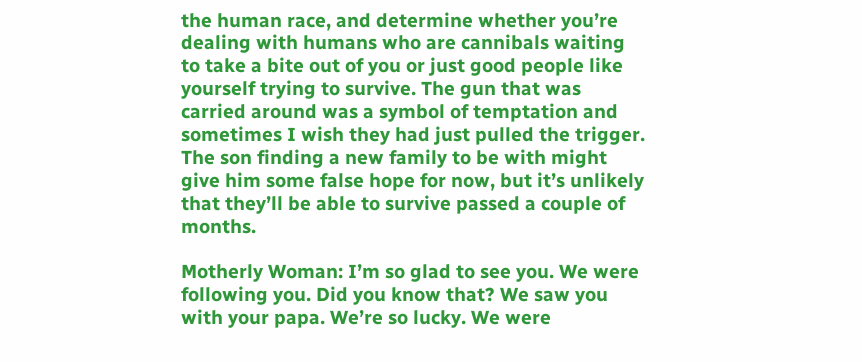the human race, and determine whether you’re dealing with humans who are cannibals waiting to take a bite out of you or just good people like yourself trying to survive. The gun that was carried around was a symbol of temptation and sometimes I wish they had just pulled the trigger. The son finding a new family to be with might give him some false hope for now, but it’s unlikely that they’ll be able to survive passed a couple of months.

Motherly Woman: I’m so glad to see you. We were following you. Did you know that? We saw you with your papa. We’re so lucky. We were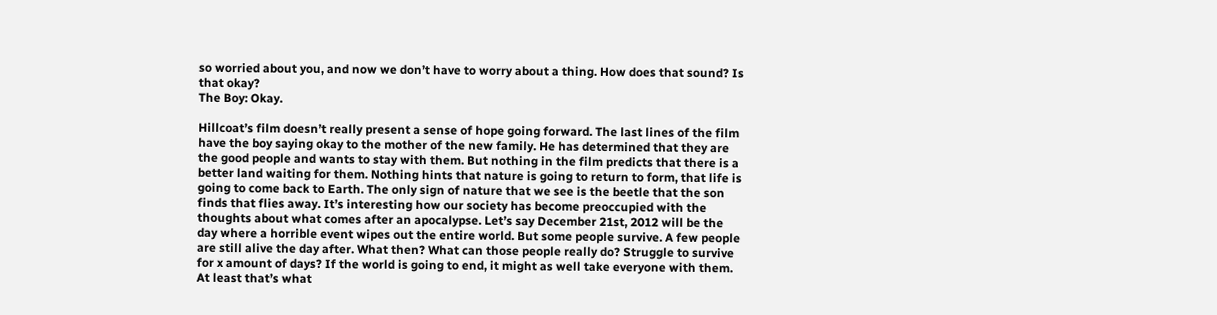so worried about you, and now we don’t have to worry about a thing. How does that sound? Is that okay?
The Boy: Okay.

Hillcoat’s film doesn’t really present a sense of hope going forward. The last lines of the film have the boy saying okay to the mother of the new family. He has determined that they are the good people and wants to stay with them. But nothing in the film predicts that there is a better land waiting for them. Nothing hints that nature is going to return to form, that life is going to come back to Earth. The only sign of nature that we see is the beetle that the son finds that flies away. It’s interesting how our society has become preoccupied with the thoughts about what comes after an apocalypse. Let’s say December 21st, 2012 will be the day where a horrible event wipes out the entire world. But some people survive. A few people are still alive the day after. What then? What can those people really do? Struggle to survive for x amount of days? If the world is going to end, it might as well take everyone with them. At least that’s what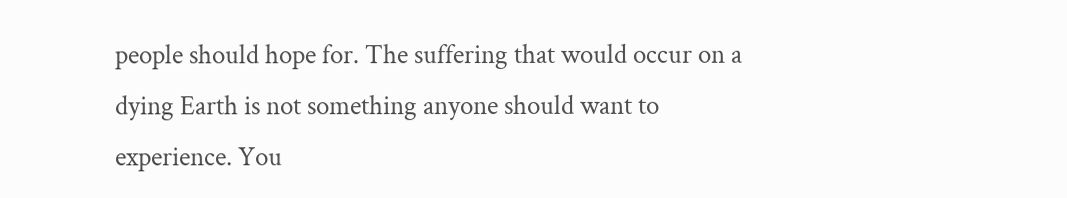people should hope for. The suffering that would occur on a dying Earth is not something anyone should want to experience. You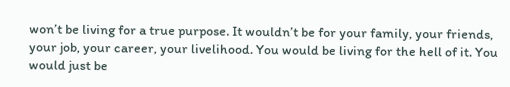won’t be living for a true purpose. It wouldn’t be for your family, your friends, your job, your career, your livelihood. You would be living for the hell of it. You would just be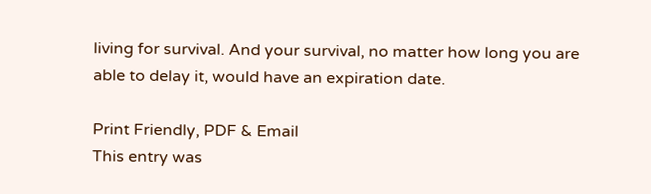living for survival. And your survival, no matter how long you are able to delay it, would have an expiration date.

Print Friendly, PDF & Email
This entry was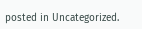posted in Uncategorized.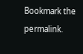Bookmark the permalink.